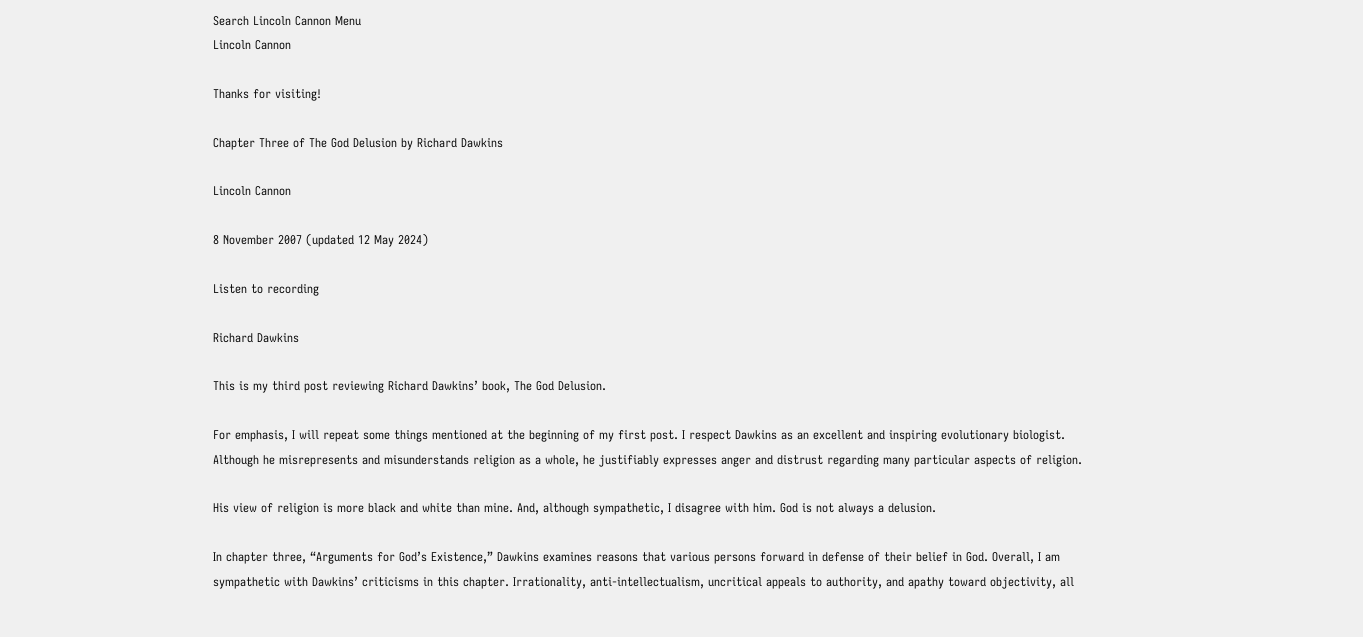Search Lincoln Cannon Menu
Lincoln Cannon

Thanks for visiting!

Chapter Three of The God Delusion by Richard Dawkins

Lincoln Cannon

8 November 2007 (updated 12 May 2024)

Listen to recording

Richard Dawkins

This is my third post reviewing Richard Dawkins’ book, The God Delusion.

For emphasis, I will repeat some things mentioned at the beginning of my first post. I respect Dawkins as an excellent and inspiring evolutionary biologist. Although he misrepresents and misunderstands religion as a whole, he justifiably expresses anger and distrust regarding many particular aspects of religion.

His view of religion is more black and white than mine. And, although sympathetic, I disagree with him. God is not always a delusion.

In chapter three, “Arguments for God’s Existence,” Dawkins examines reasons that various persons forward in defense of their belief in God. Overall, I am sympathetic with Dawkins’ criticisms in this chapter. Irrationality, anti-intellectualism, uncritical appeals to authority, and apathy toward objectivity, all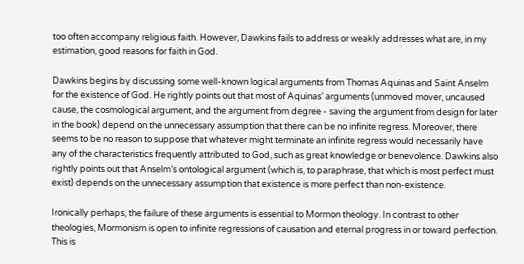too often accompany religious faith. However, Dawkins fails to address or weakly addresses what are, in my estimation, good reasons for faith in God.

Dawkins begins by discussing some well-known logical arguments from Thomas Aquinas and Saint Anselm for the existence of God. He rightly points out that most of Aquinas’ arguments (unmoved mover, uncaused cause, the cosmological argument, and the argument from degree - saving the argument from design for later in the book) depend on the unnecessary assumption that there can be no infinite regress. Moreover, there seems to be no reason to suppose that whatever might terminate an infinite regress would necessarily have any of the characteristics frequently attributed to God, such as great knowledge or benevolence. Dawkins also rightly points out that Anselm’s ontological argument (which is, to paraphrase, that which is most perfect must exist) depends on the unnecessary assumption that existence is more perfect than non-existence.

Ironically perhaps, the failure of these arguments is essential to Mormon theology. In contrast to other theologies, Mormonism is open to infinite regressions of causation and eternal progress in or toward perfection. This is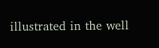illustrated in the well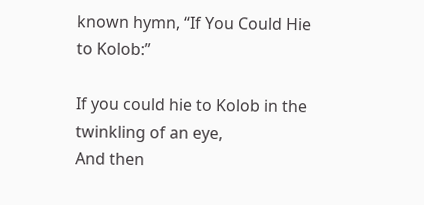known hymn, “If You Could Hie to Kolob:”

If you could hie to Kolob in the twinkling of an eye,
And then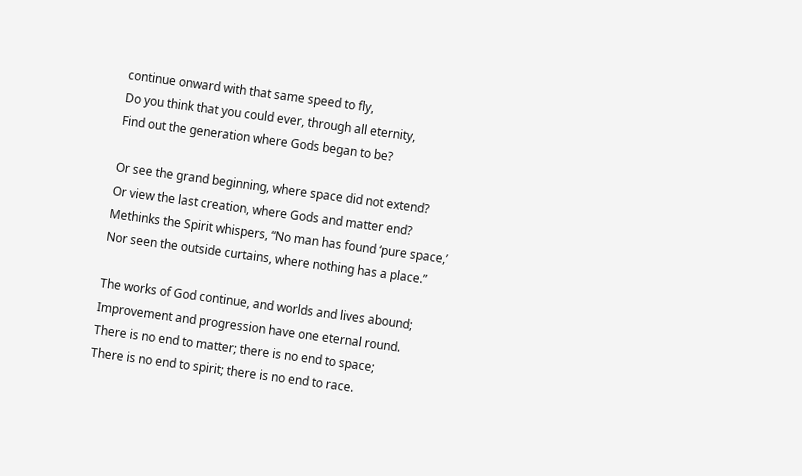continue onward with that same speed to fly,
Do you think that you could ever, through all eternity,
Find out the generation where Gods began to be?

Or see the grand beginning, where space did not extend?
Or view the last creation, where Gods and matter end?
Methinks the Spirit whispers, “No man has found ‘pure space,’
Nor seen the outside curtains, where nothing has a place.”

The works of God continue, and worlds and lives abound;
Improvement and progression have one eternal round.
There is no end to matter; there is no end to space;
There is no end to spirit; there is no end to race.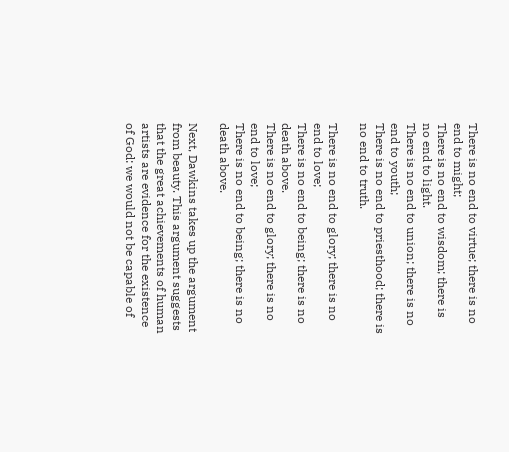There is no end to virtue; there is no end to might;
There is no end to wisdom; there is no end to light.
There is no end to union; there is no end to youth;
There is no end to priesthood; there is no end to truth.

There is no end to glory; there is no end to love;
There is no end to being; there is no death above.
There is no end to glory; there is no end to love;
There is no end to being; there is no death above.

Next, Dawkins takes up the argument from beauty. This argument suggests that the great achievements of human artists are evidence for the existence of God: we would not be capable of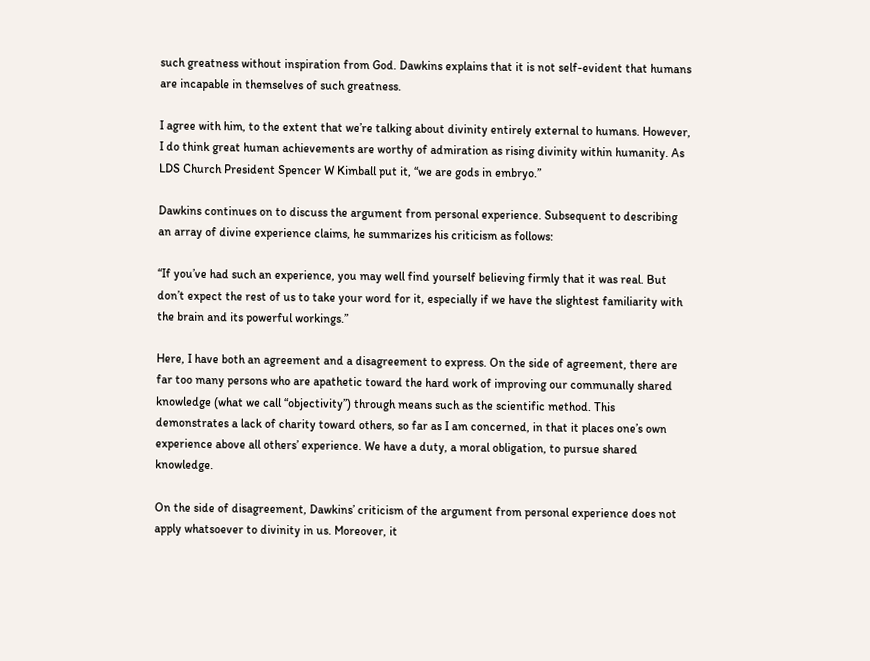such greatness without inspiration from God. Dawkins explains that it is not self-evident that humans are incapable in themselves of such greatness.

I agree with him, to the extent that we’re talking about divinity entirely external to humans. However, I do think great human achievements are worthy of admiration as rising divinity within humanity. As LDS Church President Spencer W Kimball put it, “we are gods in embryo.”

Dawkins continues on to discuss the argument from personal experience. Subsequent to describing an array of divine experience claims, he summarizes his criticism as follows:

“If you’ve had such an experience, you may well find yourself believing firmly that it was real. But don’t expect the rest of us to take your word for it, especially if we have the slightest familiarity with the brain and its powerful workings.”

Here, I have both an agreement and a disagreement to express. On the side of agreement, there are far too many persons who are apathetic toward the hard work of improving our communally shared knowledge (what we call “objectivity”) through means such as the scientific method. This demonstrates a lack of charity toward others, so far as I am concerned, in that it places one’s own experience above all others’ experience. We have a duty, a moral obligation, to pursue shared knowledge.

On the side of disagreement, Dawkins’ criticism of the argument from personal experience does not apply whatsoever to divinity in us. Moreover, it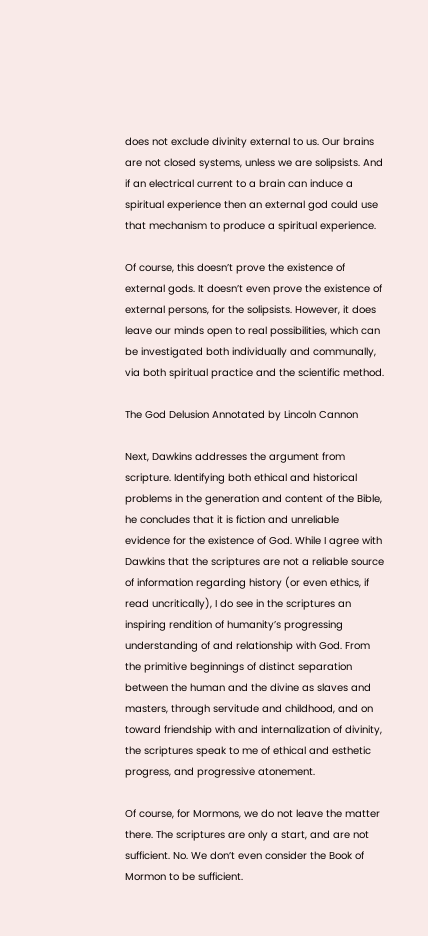does not exclude divinity external to us. Our brains are not closed systems, unless we are solipsists. And if an electrical current to a brain can induce a spiritual experience then an external god could use that mechanism to produce a spiritual experience.

Of course, this doesn’t prove the existence of external gods. It doesn’t even prove the existence of external persons, for the solipsists. However, it does leave our minds open to real possibilities, which can be investigated both individually and communally, via both spiritual practice and the scientific method.

The God Delusion Annotated by Lincoln Cannon

Next, Dawkins addresses the argument from scripture. Identifying both ethical and historical problems in the generation and content of the Bible, he concludes that it is fiction and unreliable evidence for the existence of God. While I agree with Dawkins that the scriptures are not a reliable source of information regarding history (or even ethics, if read uncritically), I do see in the scriptures an inspiring rendition of humanity’s progressing understanding of and relationship with God. From the primitive beginnings of distinct separation between the human and the divine as slaves and masters, through servitude and childhood, and on toward friendship with and internalization of divinity, the scriptures speak to me of ethical and esthetic progress, and progressive atonement.

Of course, for Mormons, we do not leave the matter there. The scriptures are only a start, and are not sufficient. No. We don’t even consider the Book of Mormon to be sufficient.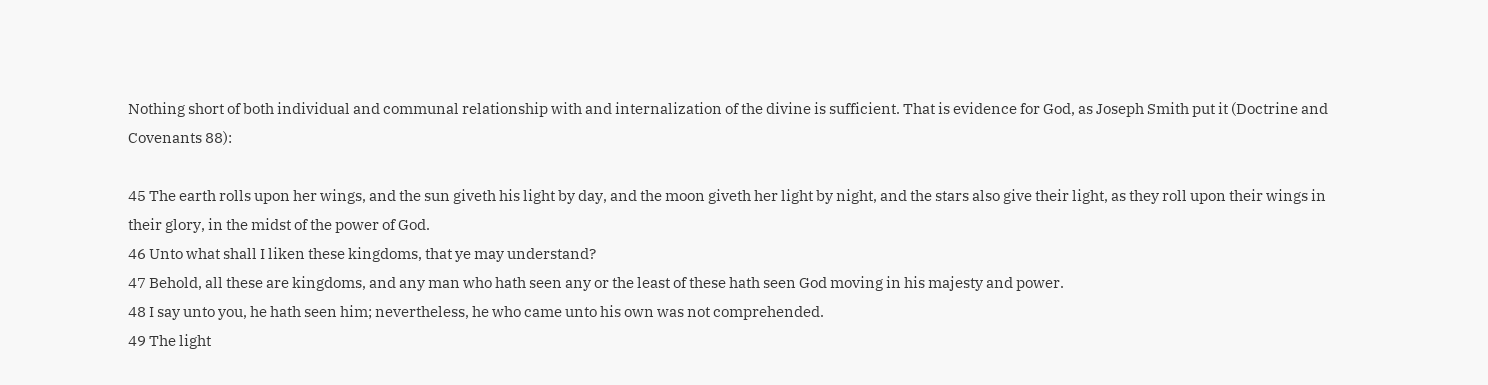Nothing short of both individual and communal relationship with and internalization of the divine is sufficient. That is evidence for God, as Joseph Smith put it (Doctrine and Covenants 88):

45 The earth rolls upon her wings, and the sun giveth his light by day, and the moon giveth her light by night, and the stars also give their light, as they roll upon their wings in their glory, in the midst of the power of God.
46 Unto what shall I liken these kingdoms, that ye may understand?
47 Behold, all these are kingdoms, and any man who hath seen any or the least of these hath seen God moving in his majesty and power.
48 I say unto you, he hath seen him; nevertheless, he who came unto his own was not comprehended.
49 The light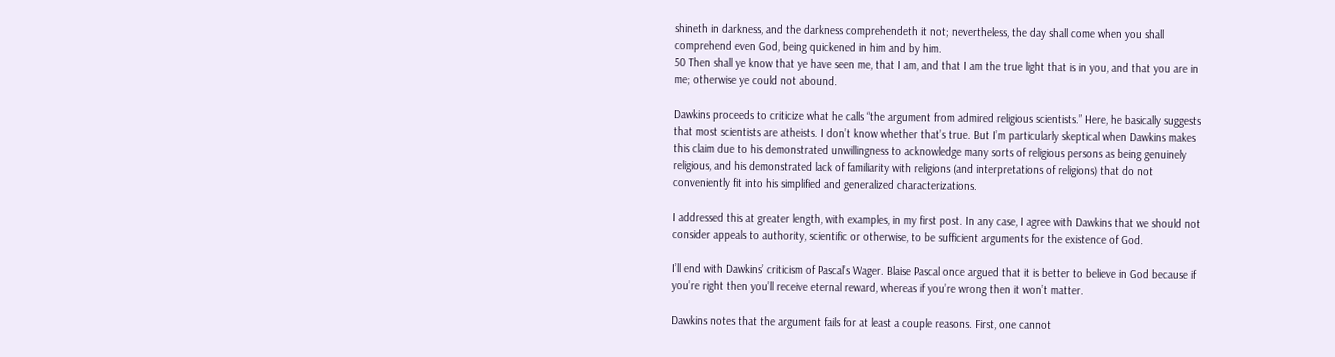shineth in darkness, and the darkness comprehendeth it not; nevertheless, the day shall come when you shall comprehend even God, being quickened in him and by him.
50 Then shall ye know that ye have seen me, that I am, and that I am the true light that is in you, and that you are in me; otherwise ye could not abound.

Dawkins proceeds to criticize what he calls “the argument from admired religious scientists.” Here, he basically suggests that most scientists are atheists. I don’t know whether that’s true. But I’m particularly skeptical when Dawkins makes this claim due to his demonstrated unwillingness to acknowledge many sorts of religious persons as being genuinely religious, and his demonstrated lack of familiarity with religions (and interpretations of religions) that do not conveniently fit into his simplified and generalized characterizations.

I addressed this at greater length, with examples, in my first post. In any case, I agree with Dawkins that we should not consider appeals to authority, scientific or otherwise, to be sufficient arguments for the existence of God.

I’ll end with Dawkins’ criticism of Pascal’s Wager. Blaise Pascal once argued that it is better to believe in God because if you’re right then you’ll receive eternal reward, whereas if you’re wrong then it won’t matter.

Dawkins notes that the argument fails for at least a couple reasons. First, one cannot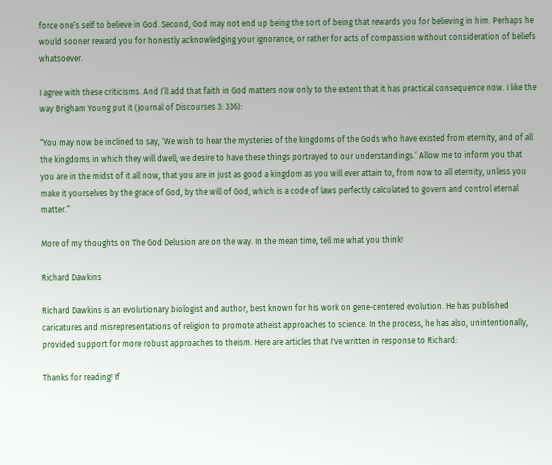force one’s self to believe in God. Second, God may not end up being the sort of being that rewards you for believing in him. Perhaps he would sooner reward you for honestly acknowledging your ignorance, or rather for acts of compassion without consideration of beliefs whatsoever.

I agree with these criticisms. And I’ll add that faith in God matters now only to the extent that it has practical consequence now. I like the way Brigham Young put it (Journal of Discourses 3: 336):

“You may now be inclined to say, ‘We wish to hear the mysteries of the kingdoms of the Gods who have existed from eternity, and of all the kingdoms in which they will dwell; we desire to have these things portrayed to our understandings.’ Allow me to inform you that you are in the midst of it all now, that you are in just as good a kingdom as you will ever attain to, from now to all eternity, unless you make it yourselves by the grace of God, by the will of God, which is a code of laws perfectly calculated to govern and control eternal matter.”

More of my thoughts on The God Delusion are on the way. In the mean time, tell me what you think!

Richard Dawkins

Richard Dawkins is an evolutionary biologist and author, best known for his work on gene-centered evolution. He has published caricatures and misrepresentations of religion to promote atheist approaches to science. In the process, he has also, unintentionally, provided support for more robust approaches to theism. Here are articles that I've written in response to Richard:

Thanks for reading! If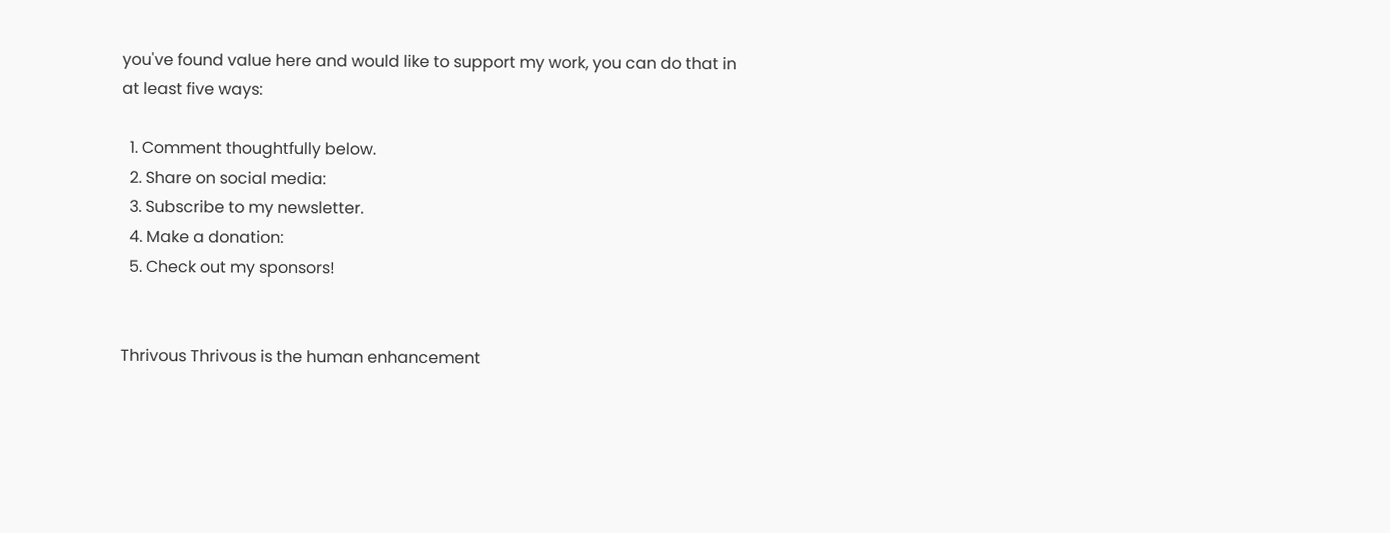you've found value here and would like to support my work, you can do that in at least five ways:

  1. Comment thoughtfully below.
  2. Share on social media:
  3. Subscribe to my newsletter.
  4. Make a donation:
  5. Check out my sponsors!


Thrivous Thrivous is the human enhancement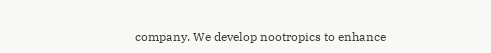company. We develop nootropics to enhance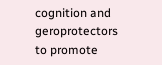cognition and geroprotectors to promote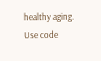healthy aging. Use code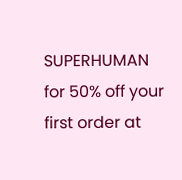SUPERHUMAN for 50% off your first order at